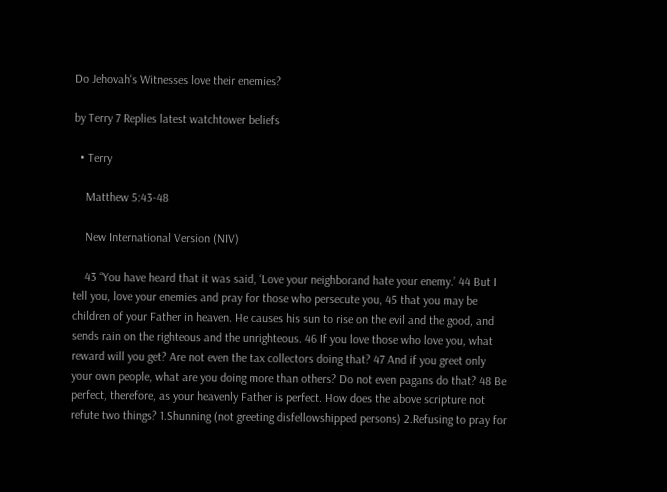Do Jehovah's Witnesses love their enemies?

by Terry 7 Replies latest watchtower beliefs

  • Terry

    Matthew 5:43-48

    New International Version (NIV)

    43 “You have heard that it was said, ‘Love your neighborand hate your enemy.’ 44 But I tell you, love your enemies and pray for those who persecute you, 45 that you may be children of your Father in heaven. He causes his sun to rise on the evil and the good, and sends rain on the righteous and the unrighteous. 46 If you love those who love you, what reward will you get? Are not even the tax collectors doing that? 47 And if you greet only your own people, what are you doing more than others? Do not even pagans do that? 48 Be perfect, therefore, as your heavenly Father is perfect. How does the above scripture not refute two things? 1.Shunning (not greeting disfellowshipped persons) 2.Refusing to pray for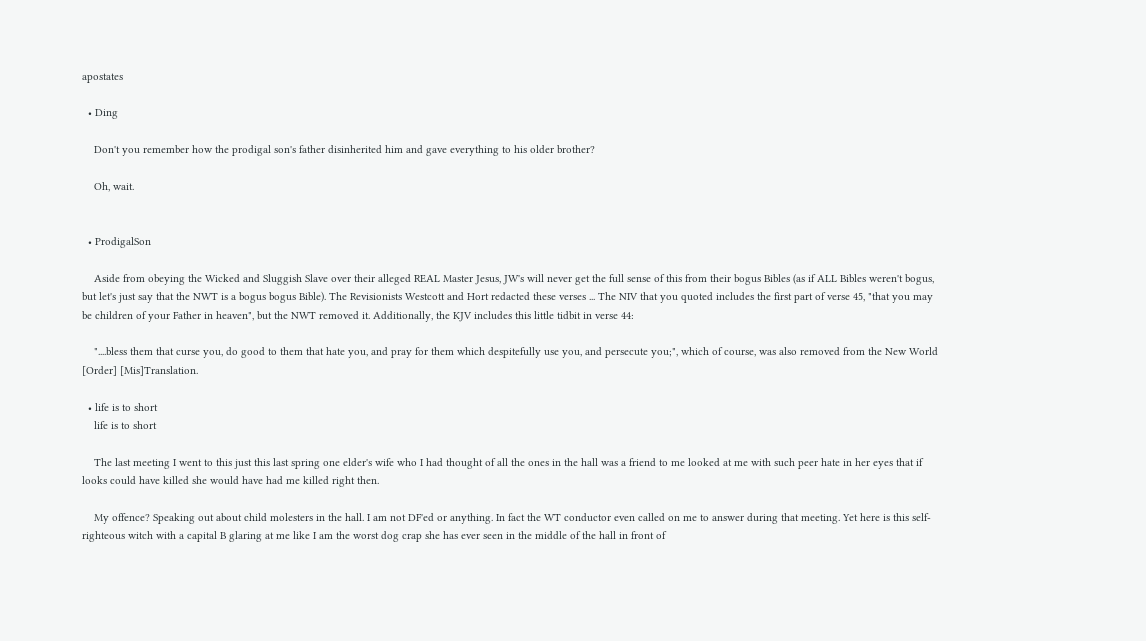apostates

  • Ding

    Don't you remember how the prodigal son's father disinherited him and gave everything to his older brother?

    Oh, wait.


  • ProdigalSon

    Aside from obeying the Wicked and Sluggish Slave over their alleged REAL Master Jesus, JW's will never get the full sense of this from their bogus Bibles (as if ALL Bibles weren't bogus, but let's just say that the NWT is a bogus bogus Bible). The Revisionists Westcott and Hort redacted these verses ... The NIV that you quoted includes the first part of verse 45, "that you may be children of your Father in heaven", but the NWT removed it. Additionally, the KJV includes this little tidbit in verse 44:

    "....bless them that curse you, do good to them that hate you, and pray for them which despitefully use you, and persecute you;", which of course, was also removed from the New World [Order] [Mis]Translation.

  • life is to short
    life is to short

    The last meeting I went to this just this last spring one elder's wife who I had thought of all the ones in the hall was a friend to me looked at me with such peer hate in her eyes that if looks could have killed she would have had me killed right then.

    My offence? Speaking out about child molesters in the hall. I am not DF'ed or anything. In fact the WT conductor even called on me to answer during that meeting. Yet here is this self-righteous witch with a capital B glaring at me like I am the worst dog crap she has ever seen in the middle of the hall in front of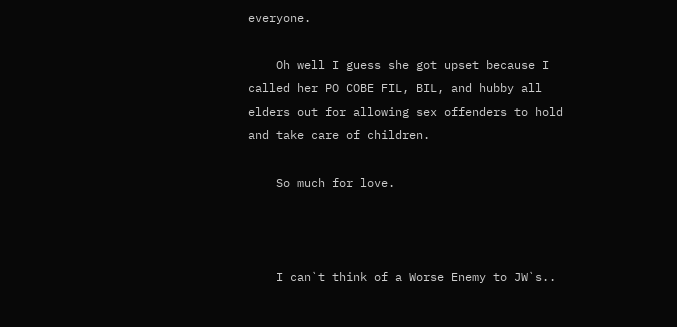everyone.

    Oh well I guess she got upset because I called her PO COBE FIL, BIL, and hubby all elders out for allowing sex offenders to hold and take care of children.

    So much for love.



    I can`t think of a Worse Enemy to JW`s..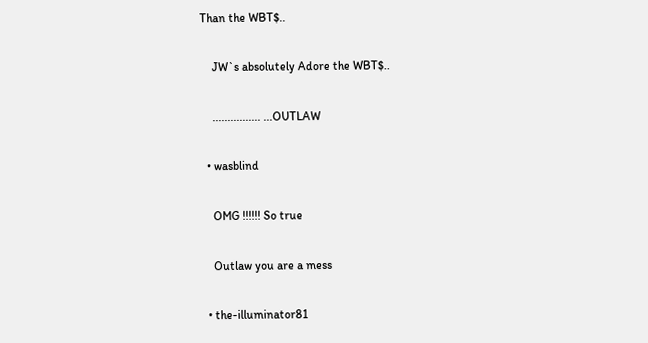Than the WBT$..

    JW`s absolutely Adore the WBT$..

    ................ ...OUTLAW

  • wasblind

    OMG !!!!!! So true

    Outlaw you are a mess

  • the-illuminator81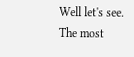Well let's see. The most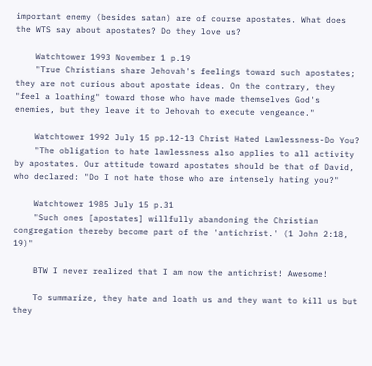important enemy (besides satan) are of course apostates. What does the WTS say about apostates? Do they love us?

    Watchtower 1993 November 1 p.19
    "True Christians share Jehovah's feelings toward such apostates; they are not curious about apostate ideas. On the contrary, they "feel a loathing" toward those who have made themselves God's enemies, but they leave it to Jehovah to execute vengeance."

    Watchtower 1992 July 15 pp.12-13 Christ Hated Lawlessness-Do You?
    "The obligation to hate lawlessness also applies to all activity by apostates. Our attitude toward apostates should be that of David, who declared: "Do I not hate those who are intensely hating you?"

    Watchtower 1985 July 15 p.31
    "Such ones [apostates] willfully abandoning the Christian congregation thereby become part of the 'antichrist.' (1 John 2:18, 19)"

    BTW I never realized that I am now the antichrist! Awesome!

    To summarize, they hate and loath us and they want to kill us but they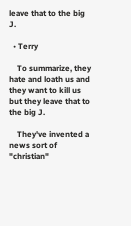leave that to the big J.

  • Terry

    To summarize, they hate and loath us and they want to kill us but they leave that to the big J.

    They've invented a news sort of "christian"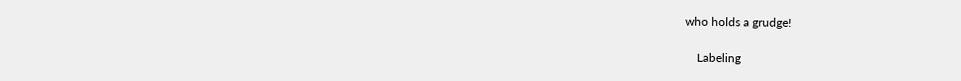who holds a grudge!

    Labeling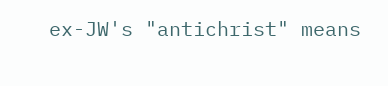ex-JW's "antichrist" means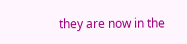they are now in the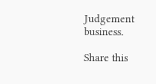Judgement business.

Share this